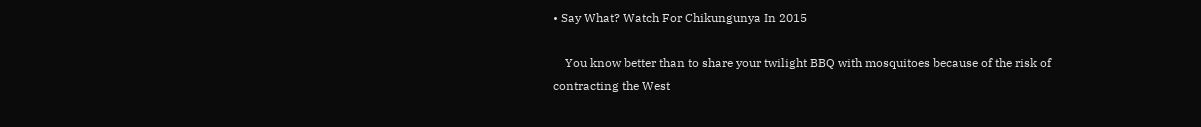• Say What? Watch For Chikungunya In 2015

    You know better than to share your twilight BBQ with mosquitoes because of the risk of contracting the West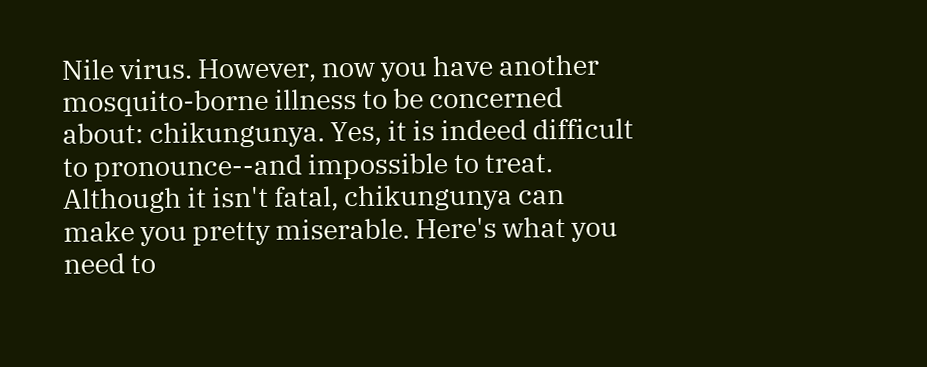Nile virus. However, now you have another mosquito-borne illness to be concerned about: chikungunya. Yes, it is indeed difficult to pronounce--and impossible to treat. Although it isn't fatal, chikungunya can make you pretty miserable. Here's what you need to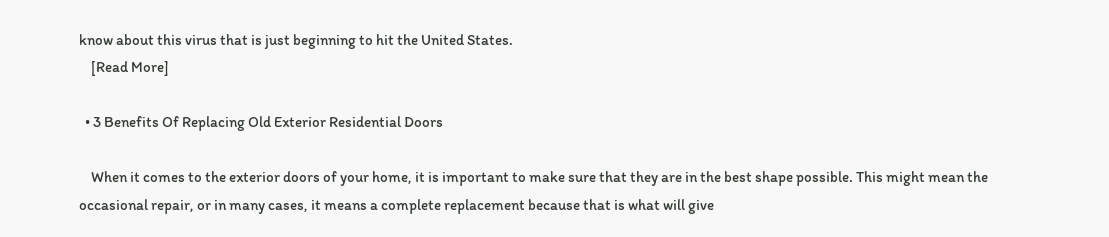know about this virus that is just beginning to hit the United States.
    [Read More]

  • 3 Benefits Of Replacing Old Exterior Residential Doors

    When it comes to the exterior doors of your home, it is important to make sure that they are in the best shape possible. This might mean the occasional repair, or in many cases, it means a complete replacement because that is what will give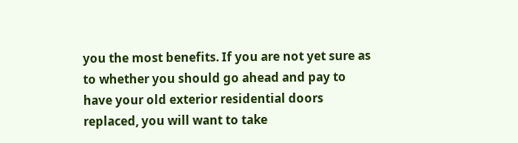you the most benefits. If you are not yet sure as to whether you should go ahead and pay to have your old exterior residential doors replaced, you will want to take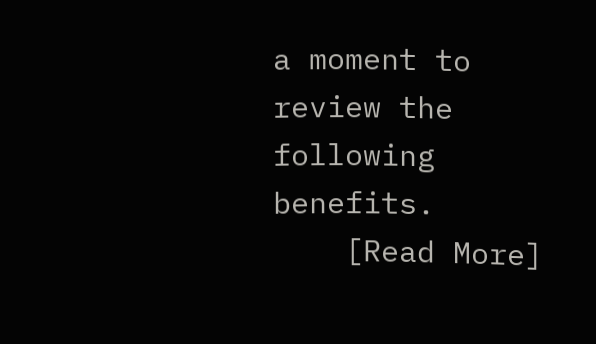a moment to review the following benefits.
    [Read More]